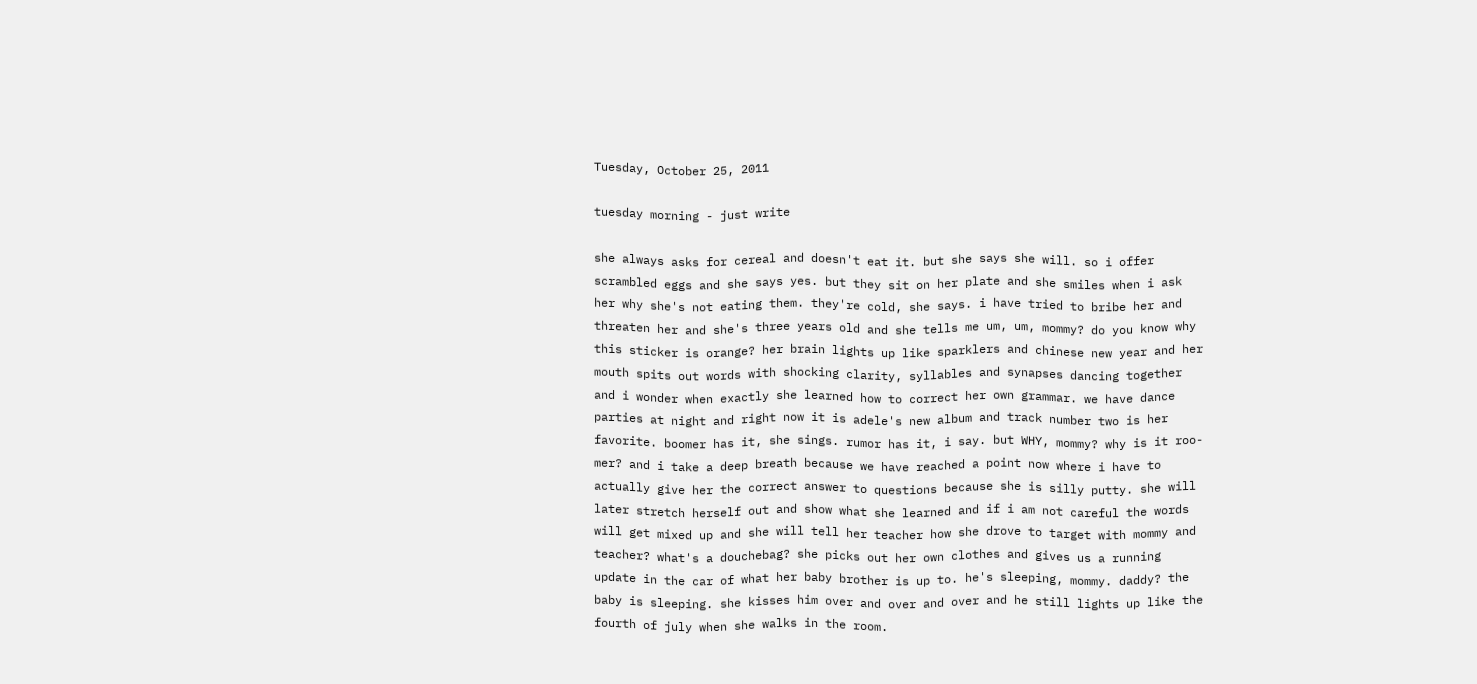Tuesday, October 25, 2011

tuesday morning - just write

she always asks for cereal and doesn't eat it. but she says she will. so i offer scrambled eggs and she says yes. but they sit on her plate and she smiles when i ask her why she's not eating them. they're cold, she says. i have tried to bribe her and threaten her and she's three years old and she tells me um, um, mommy? do you know why this sticker is orange? her brain lights up like sparklers and chinese new year and her mouth spits out words with shocking clarity, syllables and synapses dancing together and i wonder when exactly she learned how to correct her own grammar. we have dance parties at night and right now it is adele's new album and track number two is her favorite. boomer has it, she sings. rumor has it, i say. but WHY, mommy? why is it roo-mer? and i take a deep breath because we have reached a point now where i have to actually give her the correct answer to questions because she is silly putty. she will later stretch herself out and show what she learned and if i am not careful the words will get mixed up and she will tell her teacher how she drove to target with mommy and teacher? what's a douchebag? she picks out her own clothes and gives us a running update in the car of what her baby brother is up to. he's sleeping, mommy. daddy? the baby is sleeping. she kisses him over and over and over and he still lights up like the fourth of july when she walks in the room.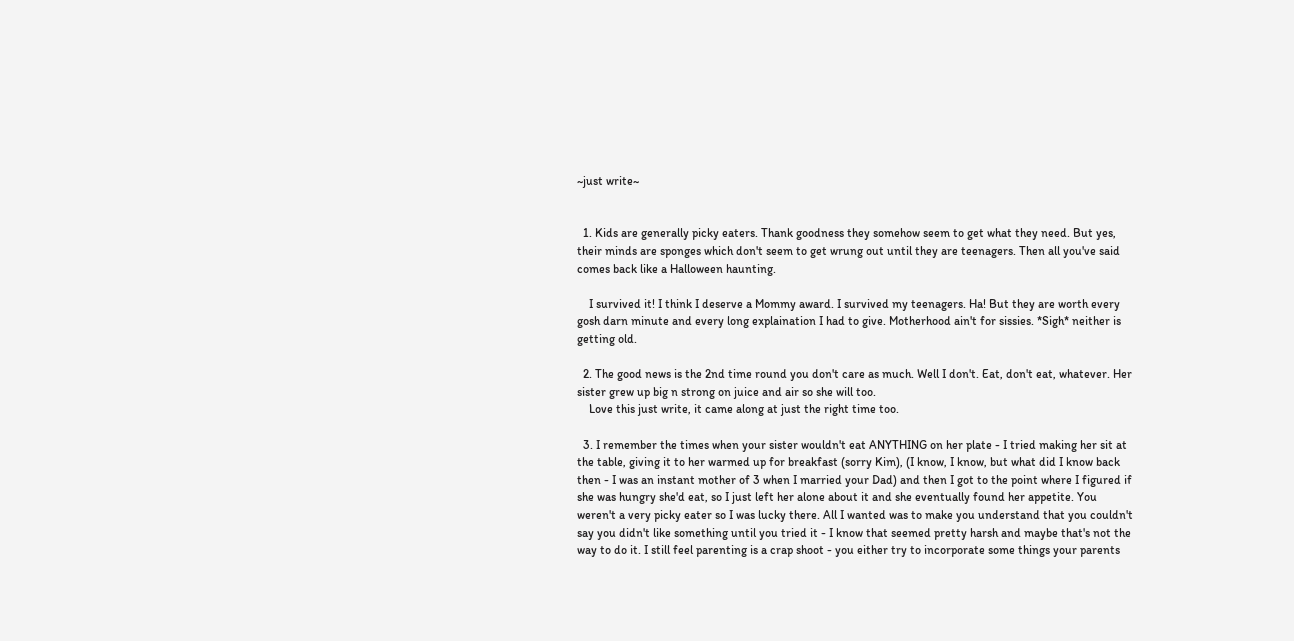~just write~


  1. Kids are generally picky eaters. Thank goodness they somehow seem to get what they need. But yes, their minds are sponges which don't seem to get wrung out until they are teenagers. Then all you've said comes back like a Halloween haunting.

    I survived it! I think I deserve a Mommy award. I survived my teenagers. Ha! But they are worth every gosh darn minute and every long explaination I had to give. Motherhood ain't for sissies. *Sigh* neither is getting old.

  2. The good news is the 2nd time round you don't care as much. Well I don't. Eat, don't eat, whatever. Her sister grew up big n strong on juice and air so she will too.
    Love this just write, it came along at just the right time too.

  3. I remember the times when your sister wouldn't eat ANYTHING on her plate - I tried making her sit at the table, giving it to her warmed up for breakfast (sorry Kim), (I know, I know, but what did I know back then - I was an instant mother of 3 when I married your Dad) and then I got to the point where I figured if she was hungry she'd eat, so I just left her alone about it and she eventually found her appetite. You weren't a very picky eater so I was lucky there. All I wanted was to make you understand that you couldn't say you didn't like something until you tried it - I know that seemed pretty harsh and maybe that's not the way to do it. I still feel parenting is a crap shoot - you either try to incorporate some things your parents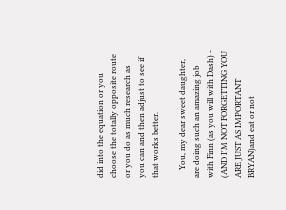did into the equation or you choose the totally opposite route or you do as much research as you can and then adjust to see if that works better.

    You, my dear sweet daughter, are doing such an amazing job with Finn (as you will with Dash) - (AND I'M NOT FORGETTING YOU ARE JUST AS IMPORTANT BRYAN)and eat or not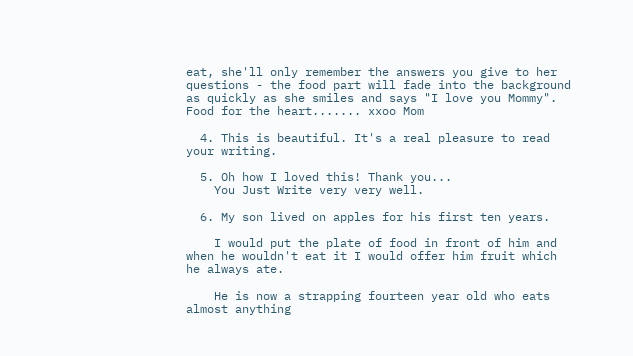eat, she'll only remember the answers you give to her questions - the food part will fade into the background as quickly as she smiles and says "I love you Mommy". Food for the heart....... xxoo Mom

  4. This is beautiful. It's a real pleasure to read your writing.

  5. Oh how I loved this! Thank you...
    You Just Write very very well.

  6. My son lived on apples for his first ten years.

    I would put the plate of food in front of him and when he wouldn't eat it I would offer him fruit which he always ate.

    He is now a strapping fourteen year old who eats almost anything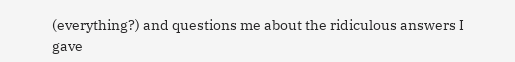(everything?) and questions me about the ridiculous answers I gave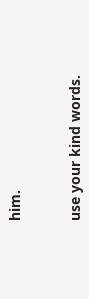him.


use your kind words.